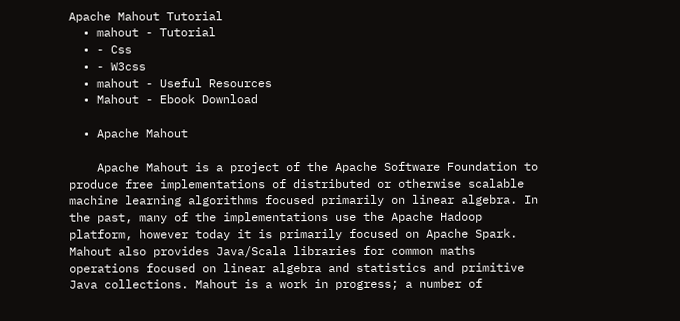Apache Mahout Tutorial
  • mahout - Tutorial
  • - Css
  • - W3css
  • mahout - Useful Resources
  • Mahout - Ebook Download

  • Apache Mahout

    Apache Mahout is a project of the Apache Software Foundation to produce free implementations of distributed or otherwise scalable machine learning algorithms focused primarily on linear algebra. In the past, many of the implementations use the Apache Hadoop platform, however today it is primarily focused on Apache Spark. Mahout also provides Java/Scala libraries for common maths operations focused on linear algebra and statistics and primitive Java collections. Mahout is a work in progress; a number of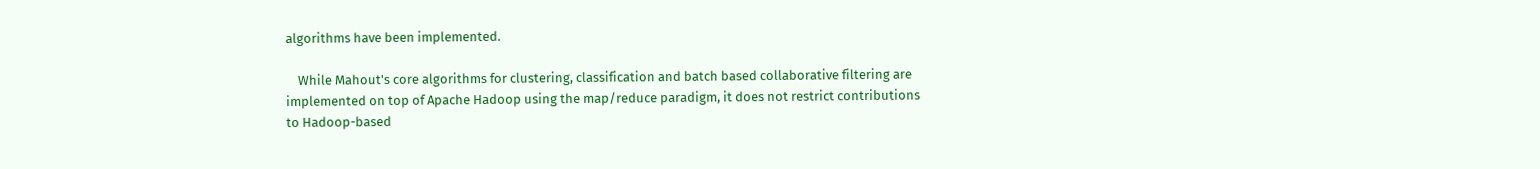algorithms have been implemented.

    While Mahout's core algorithms for clustering, classification and batch based collaborative filtering are implemented on top of Apache Hadoop using the map/reduce paradigm, it does not restrict contributions to Hadoop-based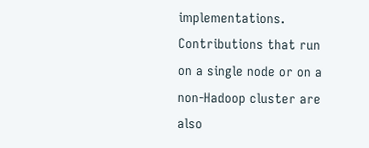implementations. Contributions that run on a single node or on a non-Hadoop cluster are also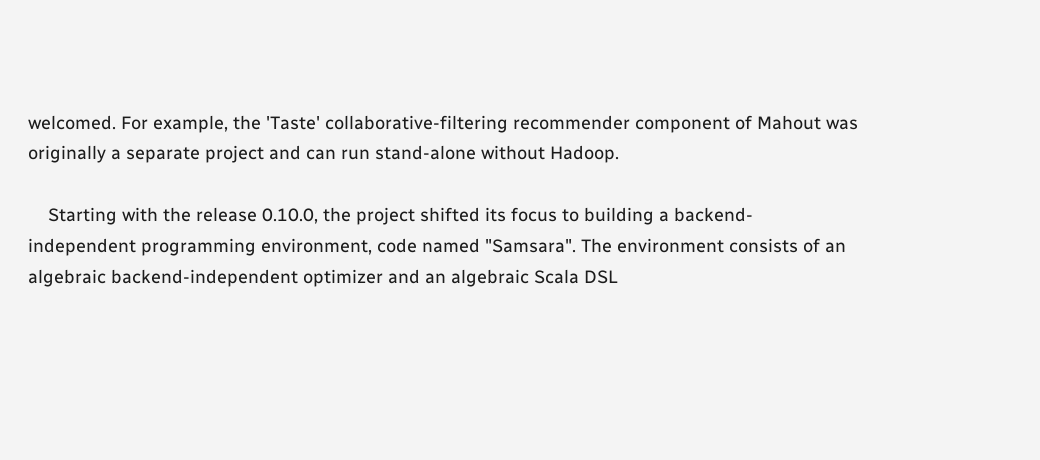welcomed. For example, the 'Taste' collaborative-filtering recommender component of Mahout was originally a separate project and can run stand-alone without Hadoop.

    Starting with the release 0.10.0, the project shifted its focus to building a backend-independent programming environment, code named "Samsara". The environment consists of an algebraic backend-independent optimizer and an algebraic Scala DSL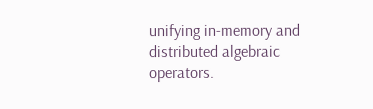unifying in-memory and distributed algebraic operators.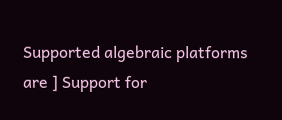Supported algebraic platforms are ] Support for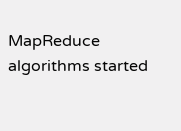MapReduce algorithms started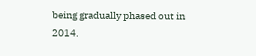being gradually phased out in 2014.